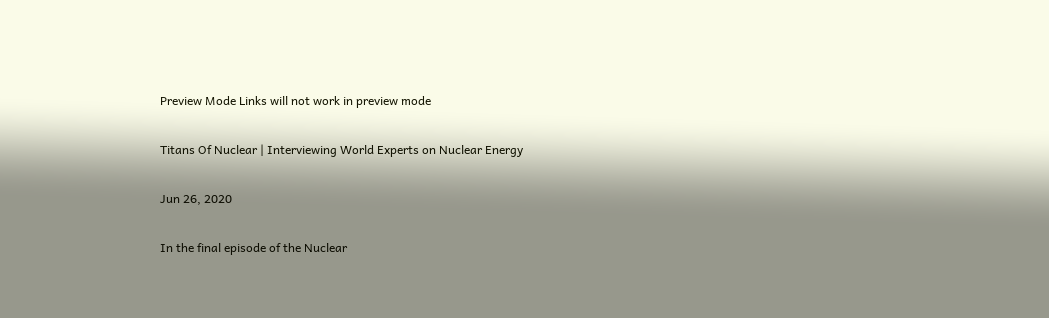Preview Mode Links will not work in preview mode

Titans Of Nuclear | Interviewing World Experts on Nuclear Energy

Jun 26, 2020

In the final episode of the Nuclear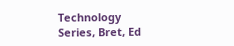Technology Series, Bret, Ed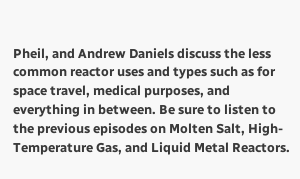Pheil, and Andrew Daniels discuss the less common reactor uses and types such as for space travel, medical purposes, and everything in between. Be sure to listen to the previous episodes on Molten Salt, High-Temperature Gas, and Liquid Metal Reactors.